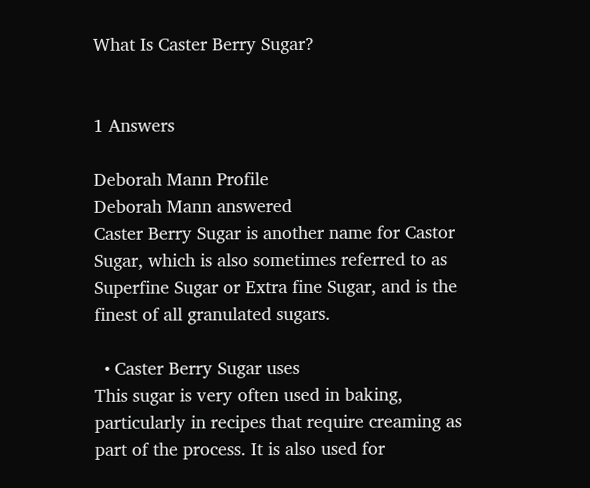What Is Caster Berry Sugar?


1 Answers

Deborah Mann Profile
Deborah Mann answered
Caster Berry Sugar is another name for Castor Sugar, which is also sometimes referred to as Superfine Sugar or Extra fine Sugar, and is the finest of all granulated sugars.

  • Caster Berry Sugar uses
This sugar is very often used in baking, particularly in recipes that require creaming as part of the process. It is also used for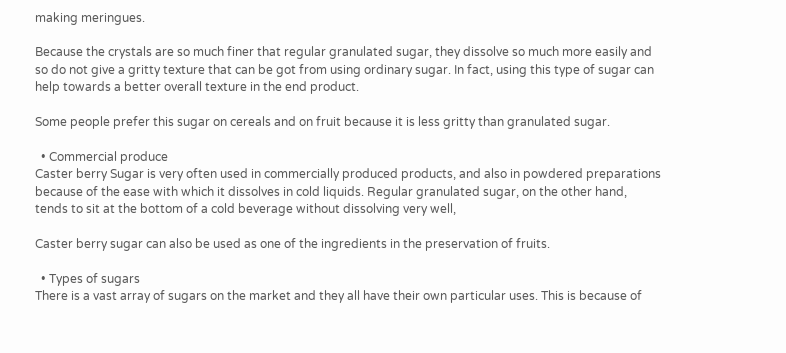making meringues.

Because the crystals are so much finer that regular granulated sugar, they dissolve so much more easily and so do not give a gritty texture that can be got from using ordinary sugar. In fact, using this type of sugar can help towards a better overall texture in the end product.

Some people prefer this sugar on cereals and on fruit because it is less gritty than granulated sugar.

  • Commercial produce
Caster berry Sugar is very often used in commercially produced products, and also in powdered preparations because of the ease with which it dissolves in cold liquids. Regular granulated sugar, on the other hand, tends to sit at the bottom of a cold beverage without dissolving very well,

Caster berry sugar can also be used as one of the ingredients in the preservation of fruits.

  • Types of sugars
There is a vast array of sugars on the market and they all have their own particular uses. This is because of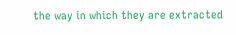the way in which they are extracted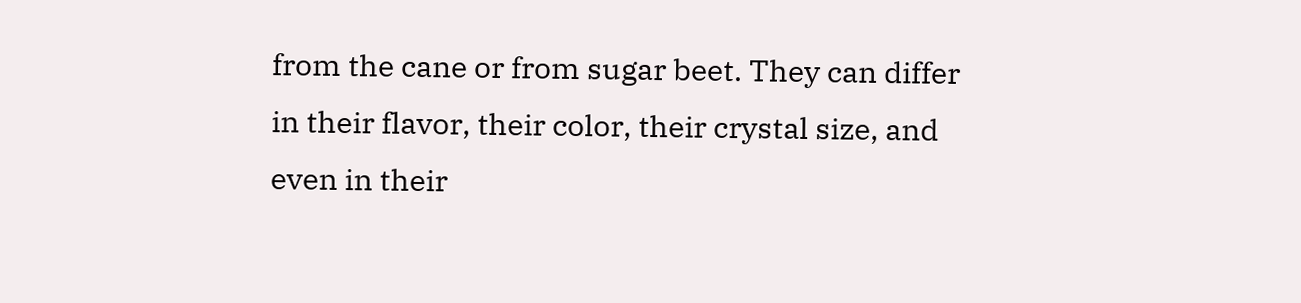from the cane or from sugar beet. They can differ in their flavor, their color, their crystal size, and even in their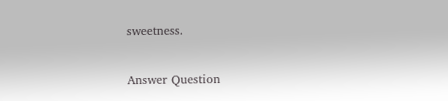sweetness.

Answer Question